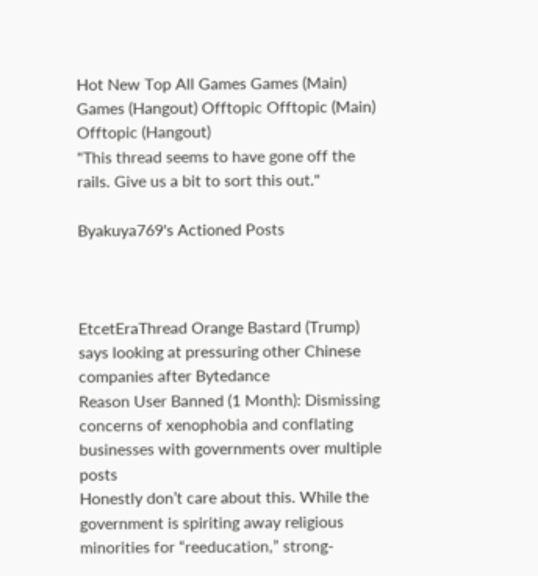Hot New Top All Games Games (Main) Games (Hangout) Offtopic Offtopic (Main) Offtopic (Hangout)
"This thread seems to have gone off the rails. Give us a bit to sort this out."

Byakuya769's Actioned Posts



EtcetEraThread Orange Bastard (Trump) says looking at pressuring other Chinese companies after Bytedance
Reason User Banned (1 Month): Dismissing concerns of xenophobia and conflating businesses with governments over multiple posts
Honestly don’t care about this. While the government is spiriting away religious minorities for “reeducation,” strong-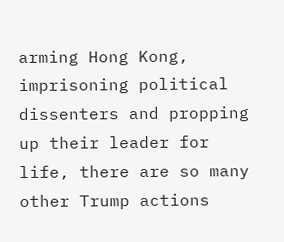arming Hong Kong, imprisoning political dissenters and propping up their leader for life, there are so many other Trump actions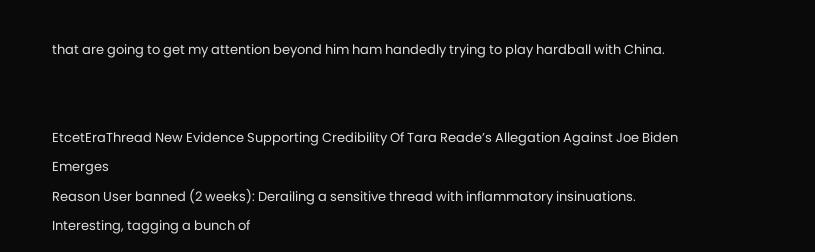that are going to get my attention beyond him ham handedly trying to play hardball with China.


EtcetEraThread New Evidence Supporting Credibility Of Tara Reade’s Allegation Against Joe Biden Emerges
Reason User banned (2 weeks): Derailing a sensitive thread with inflammatory insinuations.
Interesting, tagging a bunch of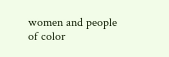women and people of color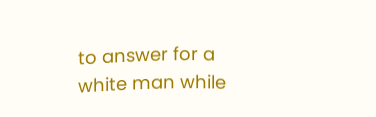to answer for a white man while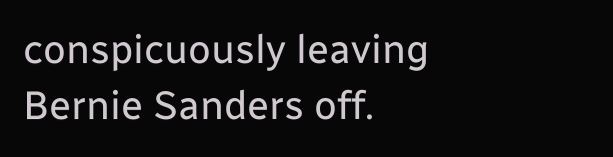conspicuously leaving Bernie Sanders off.